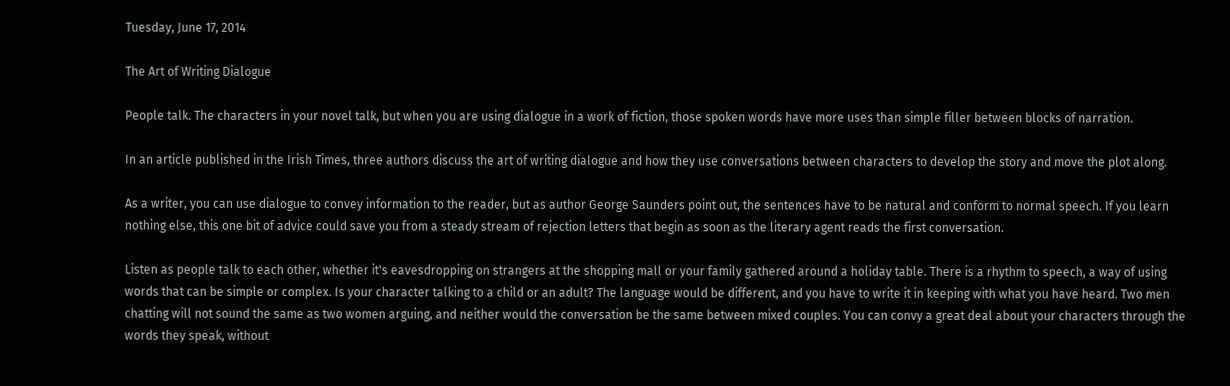Tuesday, June 17, 2014

The Art of Writing Dialogue

People talk. The characters in your novel talk, but when you are using dialogue in a work of fiction, those spoken words have more uses than simple filler between blocks of narration.

In an article published in the Irish Times, three authors discuss the art of writing dialogue and how they use conversations between characters to develop the story and move the plot along.

As a writer, you can use dialogue to convey information to the reader, but as author George Saunders point out, the sentences have to be natural and conform to normal speech. If you learn nothing else, this one bit of advice could save you from a steady stream of rejection letters that begin as soon as the literary agent reads the first conversation.

Listen as people talk to each other, whether it's eavesdropping on strangers at the shopping mall or your family gathered around a holiday table. There is a rhythm to speech, a way of using words that can be simple or complex. Is your character talking to a child or an adult? The language would be different, and you have to write it in keeping with what you have heard. Two men chatting will not sound the same as two women arguing, and neither would the conversation be the same between mixed couples. You can convy a great deal about your characters through the words they speak, without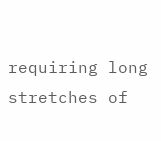requiring long stretches of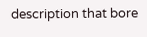description that bore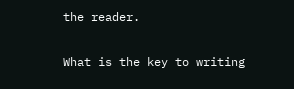the reader.

What is the key to writing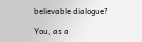believable dialogue?

You, as a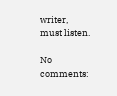writer, must listen.

No comments: